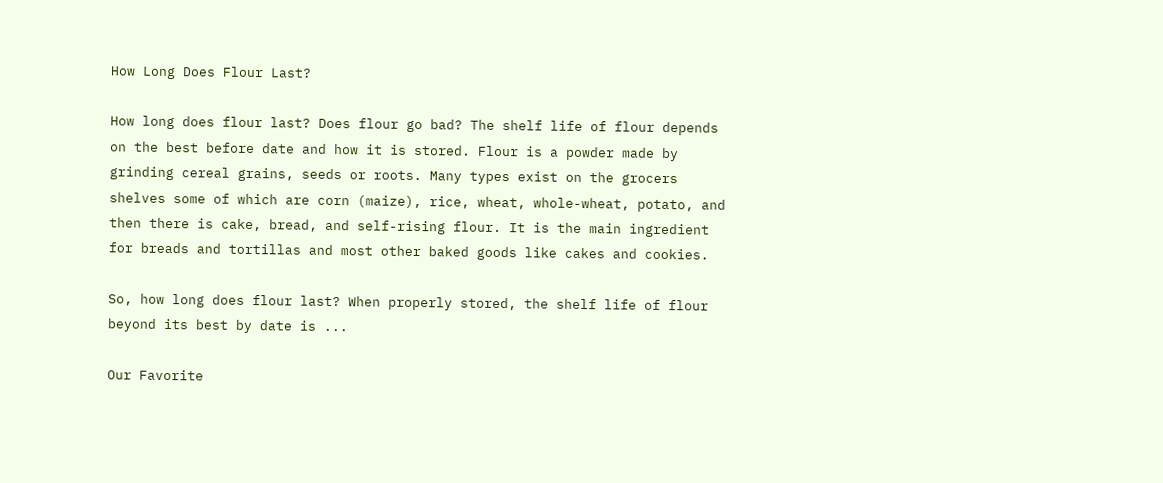How Long Does Flour Last?

How long does flour last? Does flour go bad? The shelf life of flour depends on the best before date and how it is stored. Flour is a powder made by grinding cereal grains, seeds or roots. Many types exist on the grocers shelves some of which are corn (maize), rice, wheat, whole-wheat, potato, and then there is cake, bread, and self-rising flour. It is the main ingredient for breads and tortillas and most other baked goods like cakes and cookies.

So, how long does flour last? When properly stored, the shelf life of flour beyond its best by date is ...

Our Favorite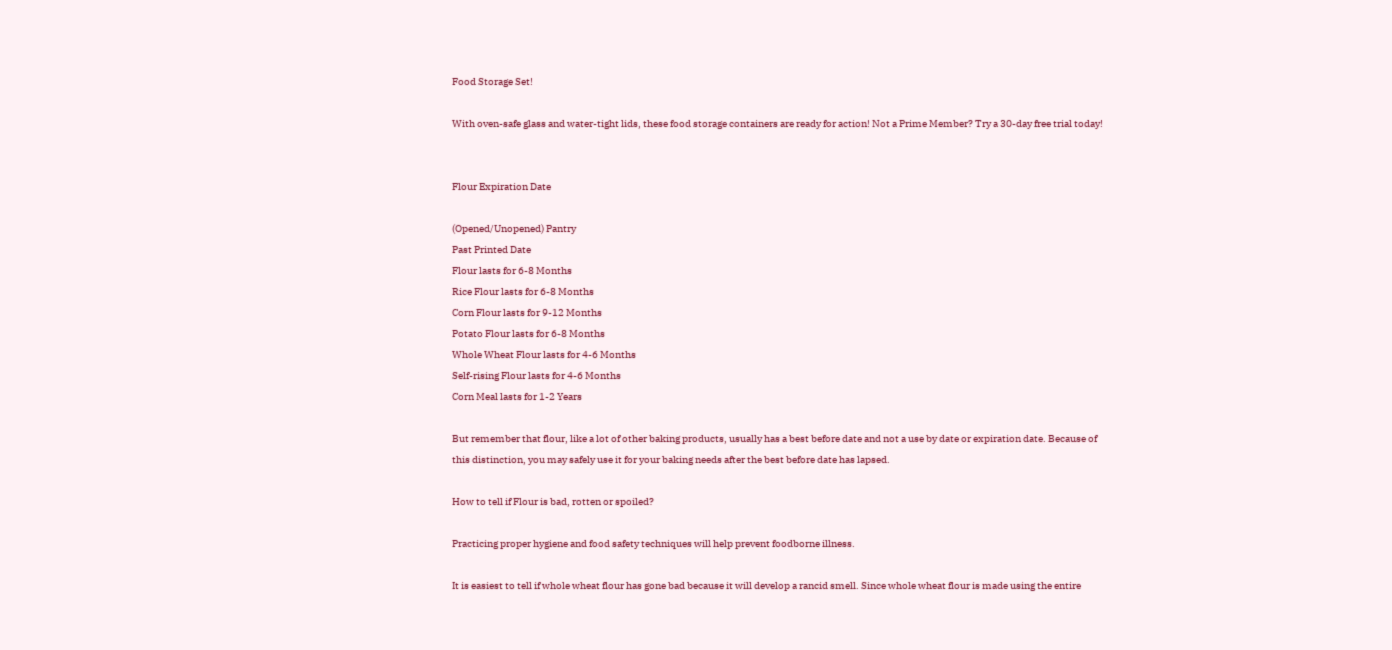Food Storage Set!

With oven-safe glass and water-tight lids, these food storage containers are ready for action! Not a Prime Member? Try a 30-day free trial today!


Flour Expiration Date

(Opened/Unopened) Pantry
Past Printed Date
Flour lasts for 6-8 Months
Rice Flour lasts for 6-8 Months
Corn Flour lasts for 9-12 Months
Potato Flour lasts for 6-8 Months
Whole Wheat Flour lasts for 4-6 Months
Self-rising Flour lasts for 4-6 Months
Corn Meal lasts for 1-2 Years

But remember that flour, like a lot of other baking products, usually has a best before date and not a use by date or expiration date. Because of this distinction, you may safely use it for your baking needs after the best before date has lapsed.

How to tell if Flour is bad, rotten or spoiled?

Practicing proper hygiene and food safety techniques will help prevent foodborne illness.

It is easiest to tell if whole wheat flour has gone bad because it will develop a rancid smell. Since whole wheat flour is made using the entire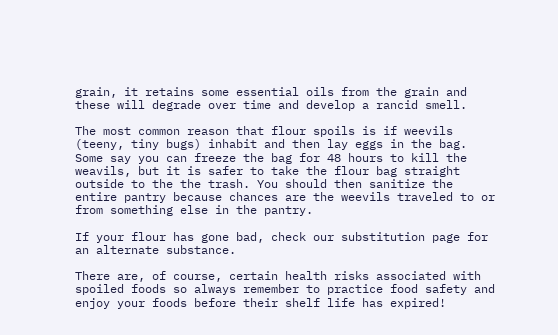grain, it retains some essential oils from the grain and these will degrade over time and develop a rancid smell.

The most common reason that flour spoils is if weevils (teeny, tiny bugs) inhabit and then lay eggs in the bag. Some say you can freeze the bag for 48 hours to kill the weavils, but it is safer to take the flour bag straight outside to the the trash. You should then sanitize the entire pantry because chances are the weevils traveled to or from something else in the pantry.

If your flour has gone bad, check our substitution page for an alternate substance.

There are, of course, certain health risks associated with spoiled foods so always remember to practice food safety and enjoy your foods before their shelf life has expired!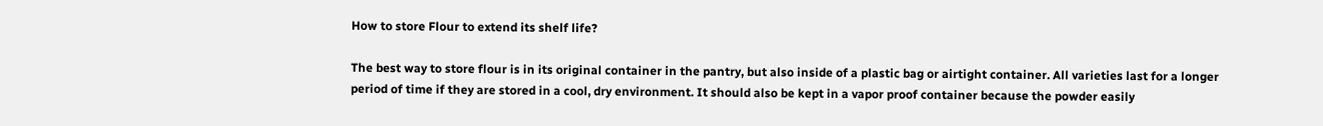How to store Flour to extend its shelf life?

The best way to store flour is in its original container in the pantry, but also inside of a plastic bag or airtight container. All varieties last for a longer period of time if they are stored in a cool, dry environment. It should also be kept in a vapor proof container because the powder easily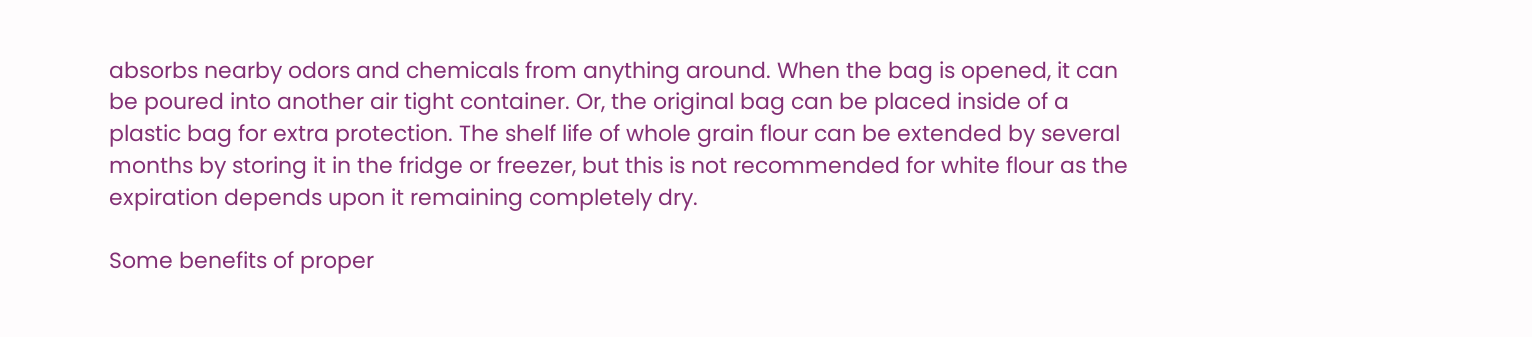absorbs nearby odors and chemicals from anything around. When the bag is opened, it can be poured into another air tight container. Or, the original bag can be placed inside of a plastic bag for extra protection. The shelf life of whole grain flour can be extended by several months by storing it in the fridge or freezer, but this is not recommended for white flour as the expiration depends upon it remaining completely dry.

Some benefits of proper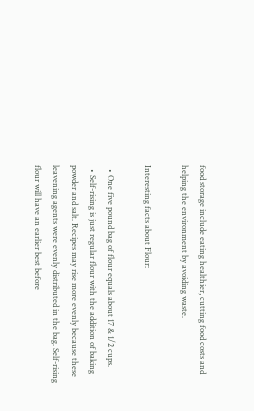food storage include eating healthier, cutting food costs and helping the environment by avoiding waste.

Interesting facts about Flour:

  • One five pound bag of flour equals about 17 & 1/2 cups.
  • Self-rising is just regular flour with the addition of baking powder and salt. Recipes may rise more evenly because these leavening agents were evenly distributed in the bag. Self-rising flour will have an earlier best before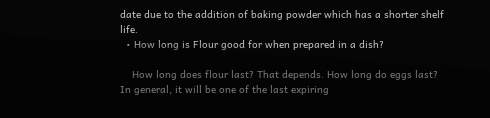date due to the addition of baking powder which has a shorter shelf life.
  • How long is Flour good for when prepared in a dish?

    How long does flour last? That depends. How long do eggs last? In general, it will be one of the last expiring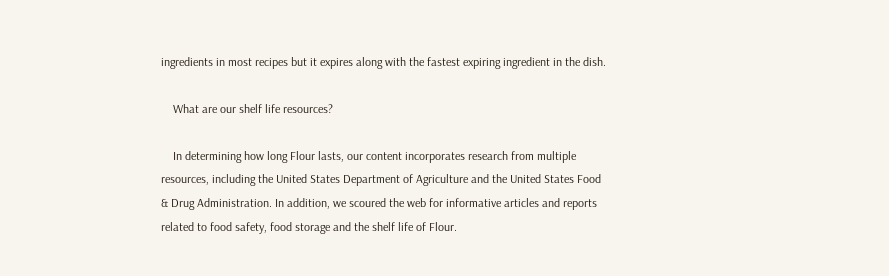ingredients in most recipes but it expires along with the fastest expiring ingredient in the dish.

    What are our shelf life resources?

    In determining how long Flour lasts, our content incorporates research from multiple resources, including the United States Department of Agriculture and the United States Food & Drug Administration. In addition, we scoured the web for informative articles and reports related to food safety, food storage and the shelf life of Flour.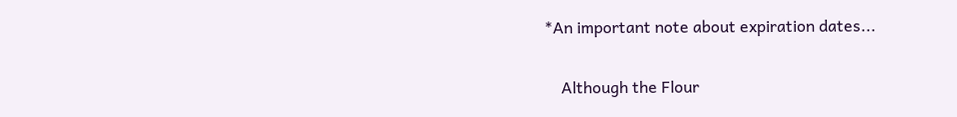*An important note about expiration dates...

    Although the Flour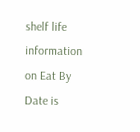shelf life information on Eat By Date is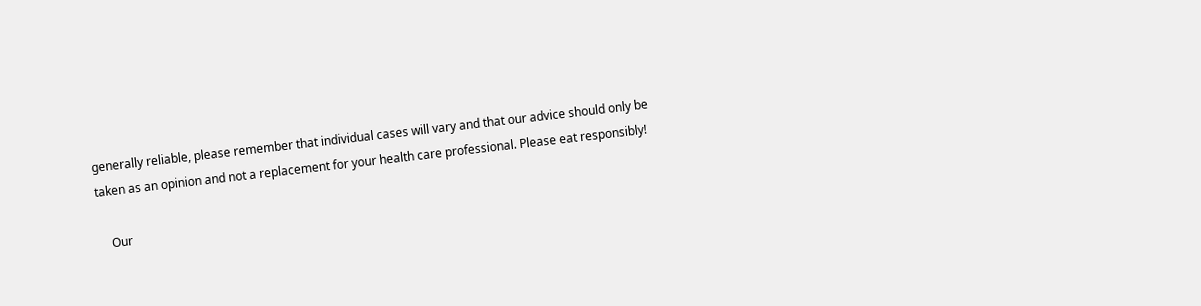generally reliable, please remember that individual cases will vary and that our advice should only be taken as an opinion and not a replacement for your health care professional. Please eat responsibly!

    Our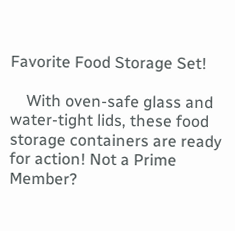Favorite Food Storage Set!

    With oven-safe glass and water-tight lids, these food storage containers are ready for action! Not a Prime Member?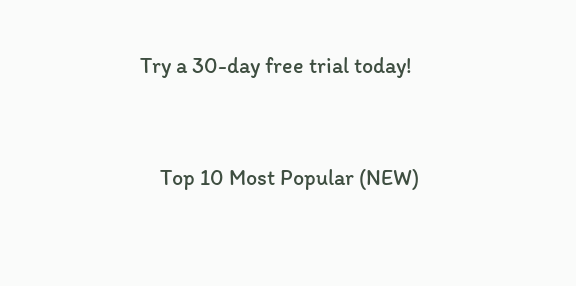Try a 30-day free trial today!


    Top 10 Most Popular (NEW)